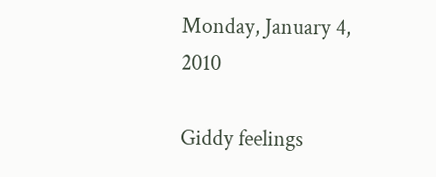Monday, January 4, 2010

Giddy feelings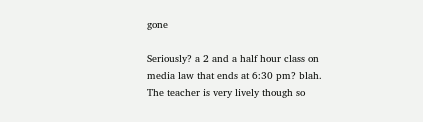gone

Seriously? a 2 and a half hour class on media law that ends at 6:30 pm? blah. The teacher is very lively though so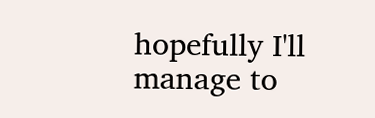hopefully I'll manage to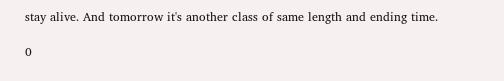stay alive. And tomorrow it's another class of same length and ending time.

0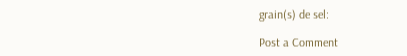grain(s) de sel:

Post a Comment